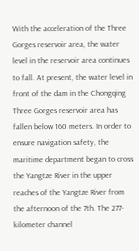With the acceleration of the Three Gorges reservoir area, the water level in the reservoir area continues to fall. At present, the water level in front of the dam in the Chongqing Three Gorges reservoir area has fallen below 160 meters. In order to ensure navigation safety, the maritime department began to cross the Yangtze River in the upper reaches of the Yangtze River from the afternoon of the 7th. The 277-kilometer channel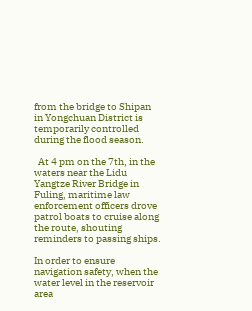from the bridge to Shipan in Yongchuan District is temporarily controlled during the flood season.

  At 4 pm on the 7th, in the waters near the Lidu Yangtze River Bridge in Fuling, maritime law enforcement officers drove patrol boats to cruise along the route, shouting reminders to passing ships.

In order to ensure navigation safety, when the water level in the reservoir area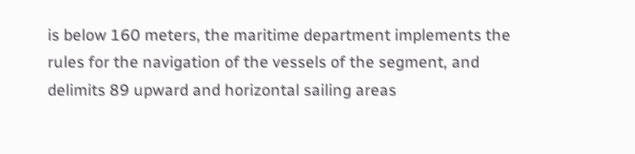is below 160 meters, the maritime department implements the rules for the navigation of the vessels of the segment, and delimits 89 upward and horizontal sailing areas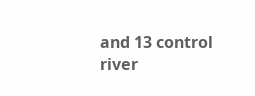and 13 control river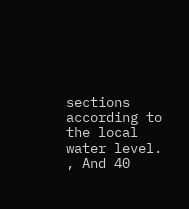sections according to the local water level. , And 40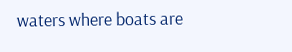waters where boats are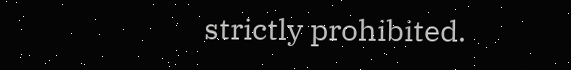strictly prohibited.